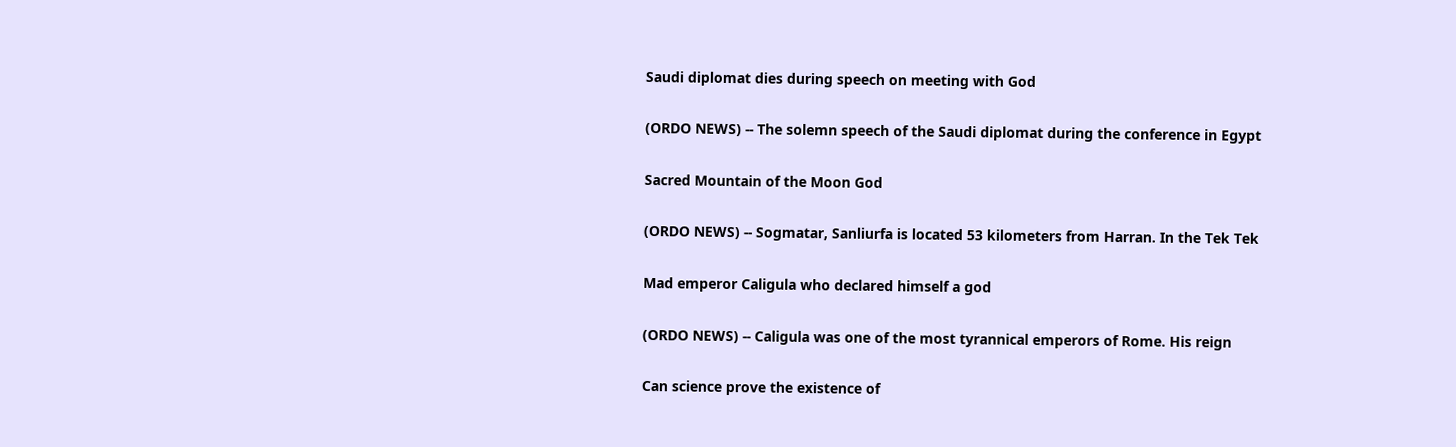Saudi diplomat dies during speech on meeting with God

(ORDO NEWS) -- The solemn speech of the Saudi diplomat during the conference in Egypt

Sacred Mountain of the Moon God

(ORDO NEWS) -- Sogmatar, Sanliurfa is located 53 kilometers from Harran. In the Tek Tek

Mad emperor Caligula who declared himself a god

(ORDO NEWS) -- Caligula was one of the most tyrannical emperors of Rome. His reign

Can science prove the existence of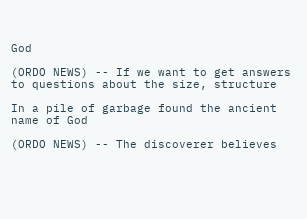God

(ORDO NEWS) -- If we want to get answers to questions about the size, structure

In a pile of garbage found the ancient name of God

(ORDO NEWS) -- The discoverer believes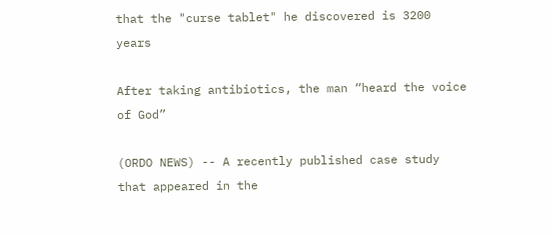that the "curse tablet" he discovered is 3200 years

After taking antibiotics, the man “heard the voice of God”

(ORDO NEWS) -- A recently published case study that appeared in the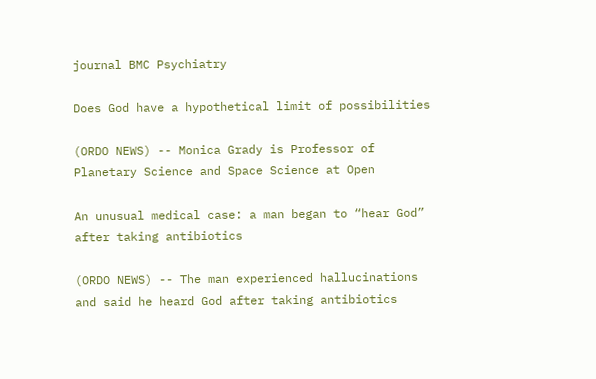journal BMC Psychiatry

Does God have a hypothetical limit of possibilities

(ORDO NEWS) -- Monica Grady is Professor of Planetary Science and Space Science at Open

An unusual medical case: a man began to “hear God” after taking antibiotics

(ORDO NEWS) -- The man experienced hallucinations and said he heard God after taking antibiotics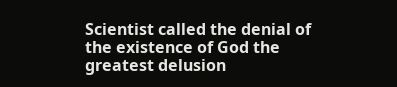Scientist called the denial of the existence of God the greatest delusion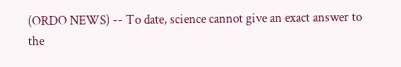(ORDO NEWS) -- To date, science cannot give an exact answer to the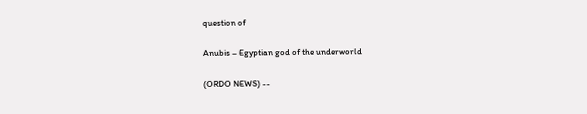question of

Anubis – Egyptian god of the underworld

(ORDO NEWS) --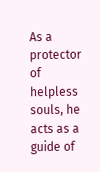As a protector of helpless souls, he acts as a guide of